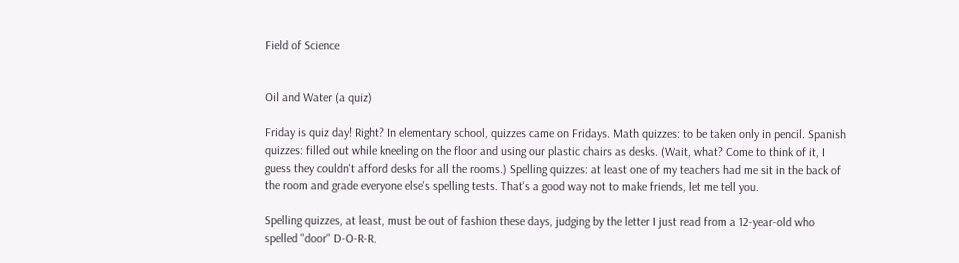Field of Science


Oil and Water (a quiz)

Friday is quiz day! Right? In elementary school, quizzes came on Fridays. Math quizzes: to be taken only in pencil. Spanish quizzes: filled out while kneeling on the floor and using our plastic chairs as desks. (Wait, what? Come to think of it, I guess they couldn't afford desks for all the rooms.) Spelling quizzes: at least one of my teachers had me sit in the back of the room and grade everyone else's spelling tests. That's a good way not to make friends, let me tell you.

Spelling quizzes, at least, must be out of fashion these days, judging by the letter I just read from a 12-year-old who spelled "door" D-O-R-R.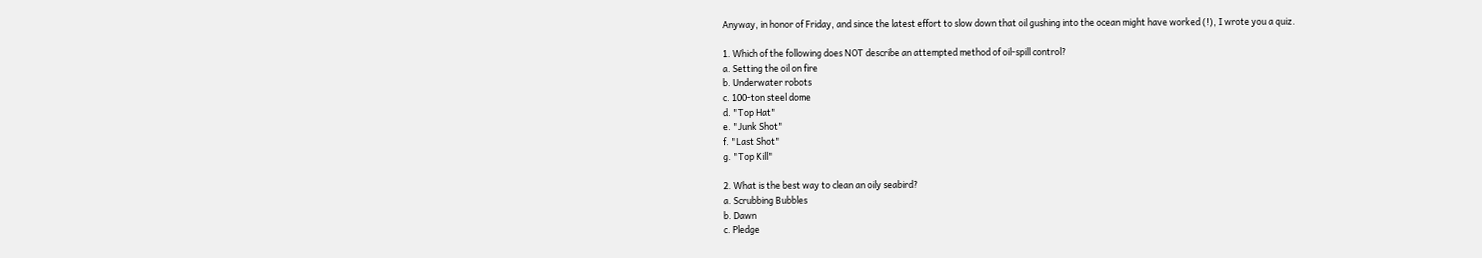Anyway, in honor of Friday, and since the latest effort to slow down that oil gushing into the ocean might have worked (!), I wrote you a quiz.

1. Which of the following does NOT describe an attempted method of oil-spill control?
a. Setting the oil on fire
b. Underwater robots
c. 100-ton steel dome
d. "Top Hat"
e. "Junk Shot"
f. "Last Shot"
g. "Top Kill"

2. What is the best way to clean an oily seabird?
a. Scrubbing Bubbles
b. Dawn
c. Pledge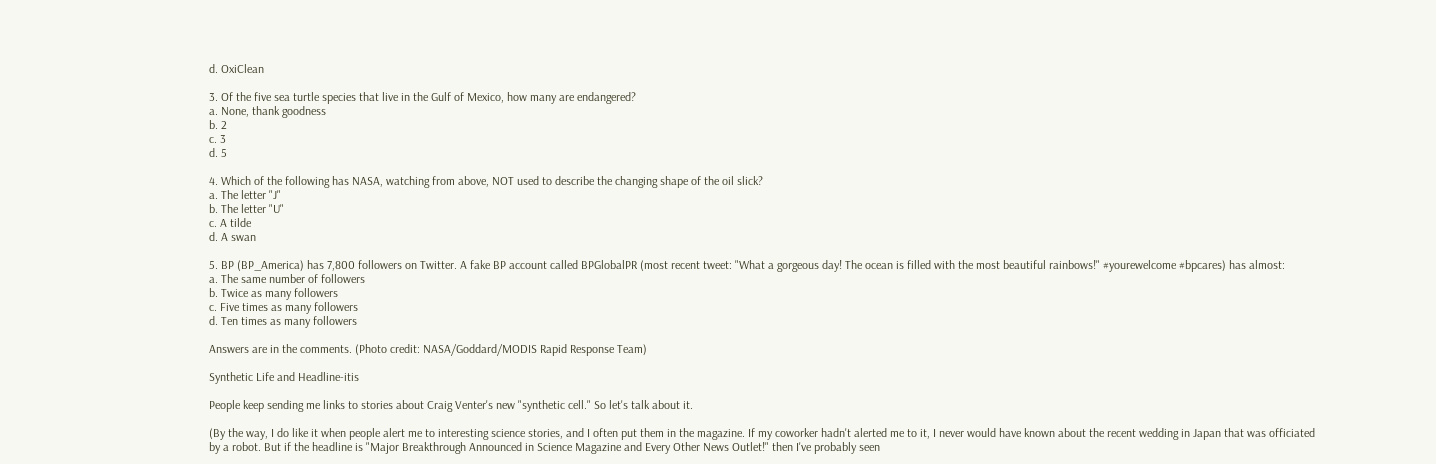d. OxiClean

3. Of the five sea turtle species that live in the Gulf of Mexico, how many are endangered?
a. None, thank goodness
b. 2
c. 3
d. 5

4. Which of the following has NASA, watching from above, NOT used to describe the changing shape of the oil slick?
a. The letter "J"
b. The letter "U"
c. A tilde
d. A swan

5. BP (BP_America) has 7,800 followers on Twitter. A fake BP account called BPGlobalPR (most recent tweet: "What a gorgeous day! The ocean is filled with the most beautiful rainbows!" #yourewelcome #bpcares) has almost:
a. The same number of followers
b. Twice as many followers
c. Five times as many followers
d. Ten times as many followers

Answers are in the comments. (Photo credit: NASA/Goddard/MODIS Rapid Response Team)

Synthetic Life and Headline-itis

People keep sending me links to stories about Craig Venter's new "synthetic cell." So let's talk about it.

(By the way, I do like it when people alert me to interesting science stories, and I often put them in the magazine. If my coworker hadn't alerted me to it, I never would have known about the recent wedding in Japan that was officiated by a robot. But if the headline is "Major Breakthrough Announced in Science Magazine and Every Other News Outlet!" then I've probably seen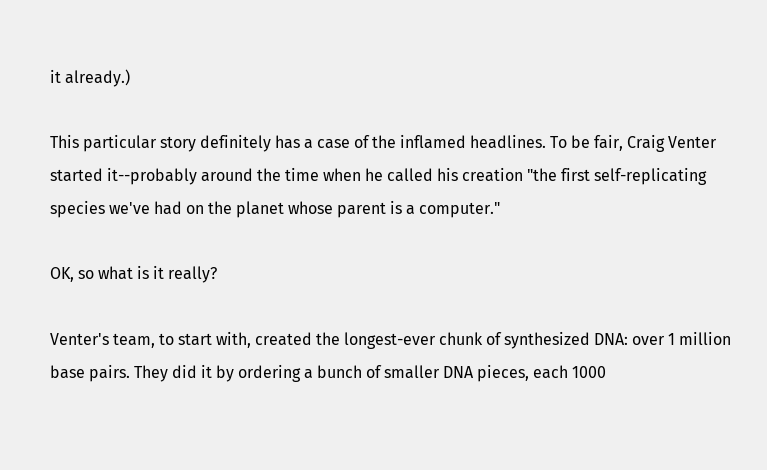it already.)

This particular story definitely has a case of the inflamed headlines. To be fair, Craig Venter started it--probably around the time when he called his creation "the first self-replicating species we've had on the planet whose parent is a computer."

OK, so what is it really?

Venter's team, to start with, created the longest-ever chunk of synthesized DNA: over 1 million base pairs. They did it by ordering a bunch of smaller DNA pieces, each 1000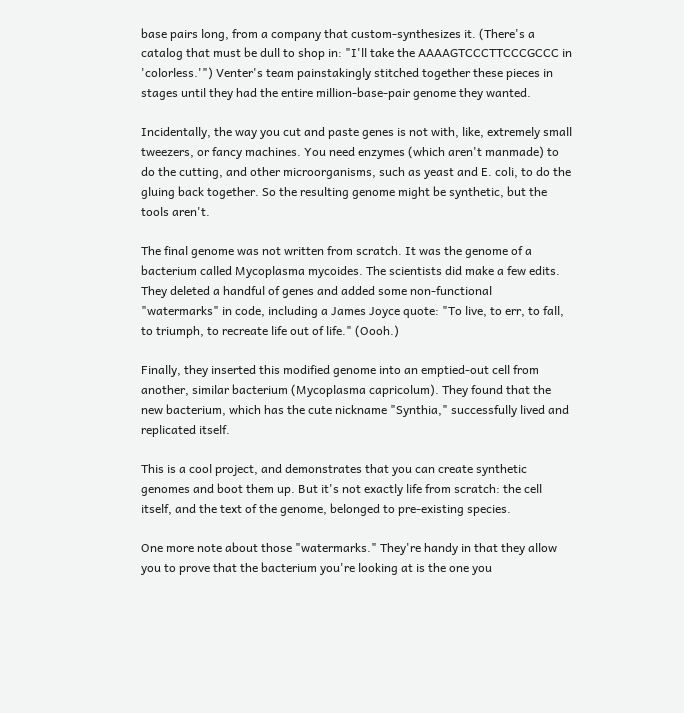base pairs long, from a company that custom-synthesizes it. (There's a catalog that must be dull to shop in: "I'll take the AAAAGTCCCTTCCCGCCC in 'colorless.'") Venter's team painstakingly stitched together these pieces in stages until they had the entire million-base-pair genome they wanted.

Incidentally, the way you cut and paste genes is not with, like, extremely small tweezers, or fancy machines. You need enzymes (which aren't manmade) to do the cutting, and other microorganisms, such as yeast and E. coli, to do the gluing back together. So the resulting genome might be synthetic, but the tools aren't.

The final genome was not written from scratch. It was the genome of a bacterium called Mycoplasma mycoides. The scientists did make a few edits. They deleted a handful of genes and added some non-functional "watermarks" in code, including a James Joyce quote: "To live, to err, to fall, to triumph, to recreate life out of life." (Oooh.)

Finally, they inserted this modified genome into an emptied-out cell from another, similar bacterium (Mycoplasma capricolum). They found that the new bacterium, which has the cute nickname "Synthia," successfully lived and replicated itself.

This is a cool project, and demonstrates that you can create synthetic genomes and boot them up. But it's not exactly life from scratch: the cell itself, and the text of the genome, belonged to pre-existing species.

One more note about those "watermarks." They're handy in that they allow you to prove that the bacterium you're looking at is the one you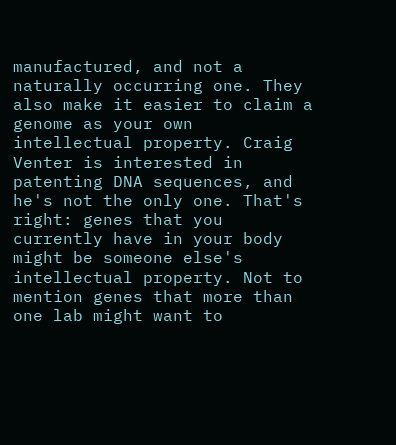manufactured, and not a naturally occurring one. They also make it easier to claim a genome as your own intellectual property. Craig Venter is interested in patenting DNA sequences, and he's not the only one. That's right: genes that you currently have in your body might be someone else's intellectual property. Not to mention genes that more than one lab might want to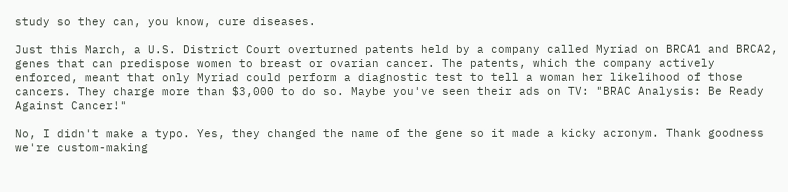study so they can, you know, cure diseases.

Just this March, a U.S. District Court overturned patents held by a company called Myriad on BRCA1 and BRCA2, genes that can predispose women to breast or ovarian cancer. The patents, which the company actively enforced, meant that only Myriad could perform a diagnostic test to tell a woman her likelihood of those cancers. They charge more than $3,000 to do so. Maybe you've seen their ads on TV: "BRAC Analysis: Be Ready Against Cancer!"

No, I didn't make a typo. Yes, they changed the name of the gene so it made a kicky acronym. Thank goodness we're custom-making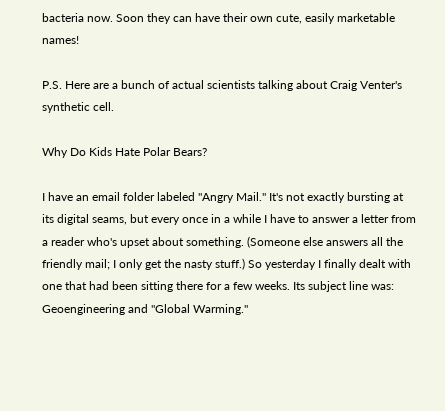bacteria now. Soon they can have their own cute, easily marketable names!

P.S. Here are a bunch of actual scientists talking about Craig Venter's synthetic cell.

Why Do Kids Hate Polar Bears?

I have an email folder labeled "Angry Mail." It's not exactly bursting at its digital seams, but every once in a while I have to answer a letter from a reader who's upset about something. (Someone else answers all the friendly mail; I only get the nasty stuff.) So yesterday I finally dealt with one that had been sitting there for a few weeks. Its subject line was: Geoengineering and "Global Warming."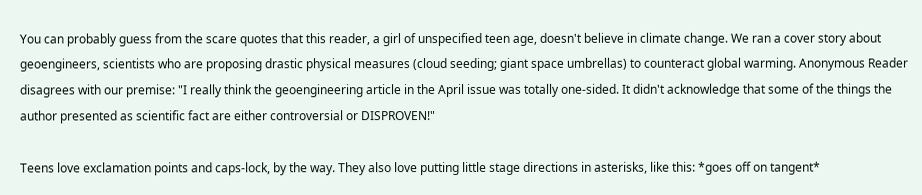You can probably guess from the scare quotes that this reader, a girl of unspecified teen age, doesn't believe in climate change. We ran a cover story about geoengineers, scientists who are proposing drastic physical measures (cloud seeding; giant space umbrellas) to counteract global warming. Anonymous Reader disagrees with our premise: "I really think the geoengineering article in the April issue was totally one-sided. It didn't acknowledge that some of the things the author presented as scientific fact are either controversial or DISPROVEN!"

Teens love exclamation points and caps-lock, by the way. They also love putting little stage directions in asterisks, like this: *goes off on tangent*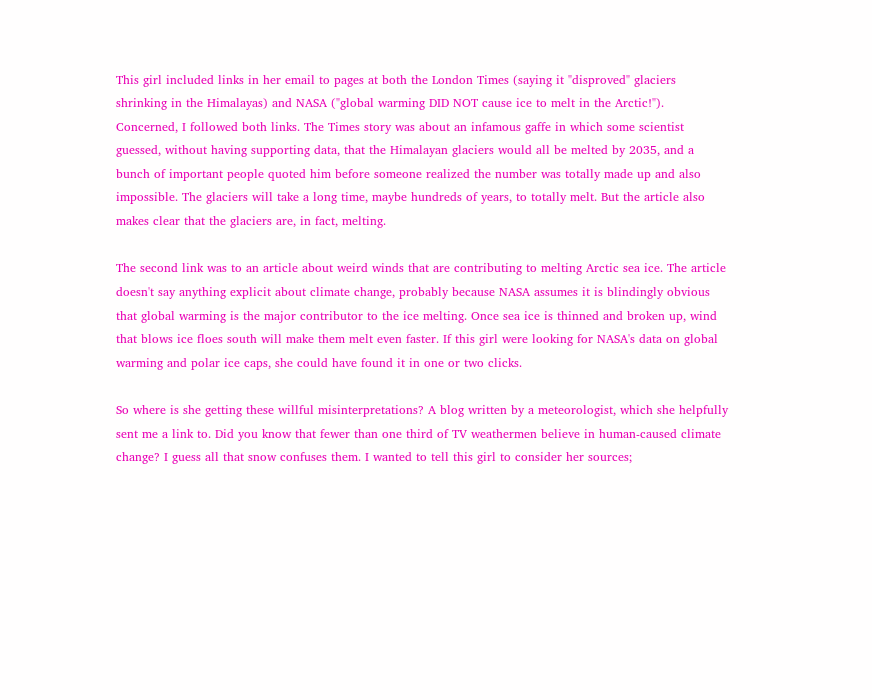This girl included links in her email to pages at both the London Times (saying it "disproved" glaciers shrinking in the Himalayas) and NASA ("global warming DID NOT cause ice to melt in the Arctic!"). Concerned, I followed both links. The Times story was about an infamous gaffe in which some scientist guessed, without having supporting data, that the Himalayan glaciers would all be melted by 2035, and a bunch of important people quoted him before someone realized the number was totally made up and also impossible. The glaciers will take a long time, maybe hundreds of years, to totally melt. But the article also makes clear that the glaciers are, in fact, melting.

The second link was to an article about weird winds that are contributing to melting Arctic sea ice. The article doesn't say anything explicit about climate change, probably because NASA assumes it is blindingly obvious that global warming is the major contributor to the ice melting. Once sea ice is thinned and broken up, wind that blows ice floes south will make them melt even faster. If this girl were looking for NASA's data on global warming and polar ice caps, she could have found it in one or two clicks.

So where is she getting these willful misinterpretations? A blog written by a meteorologist, which she helpfully sent me a link to. Did you know that fewer than one third of TV weathermen believe in human-caused climate change? I guess all that snow confuses them. I wanted to tell this girl to consider her sources;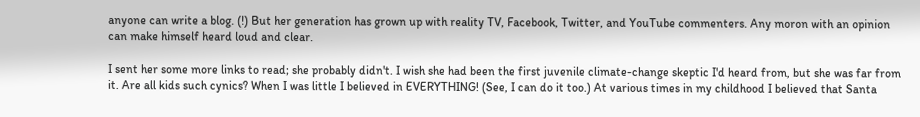anyone can write a blog. (!) But her generation has grown up with reality TV, Facebook, Twitter, and YouTube commenters. Any moron with an opinion can make himself heard loud and clear.

I sent her some more links to read; she probably didn't. I wish she had been the first juvenile climate-change skeptic I'd heard from, but she was far from it. Are all kids such cynics? When I was little I believed in EVERYTHING! (See, I can do it too.) At various times in my childhood I believed that Santa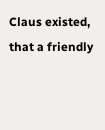Claus existed, that a friendly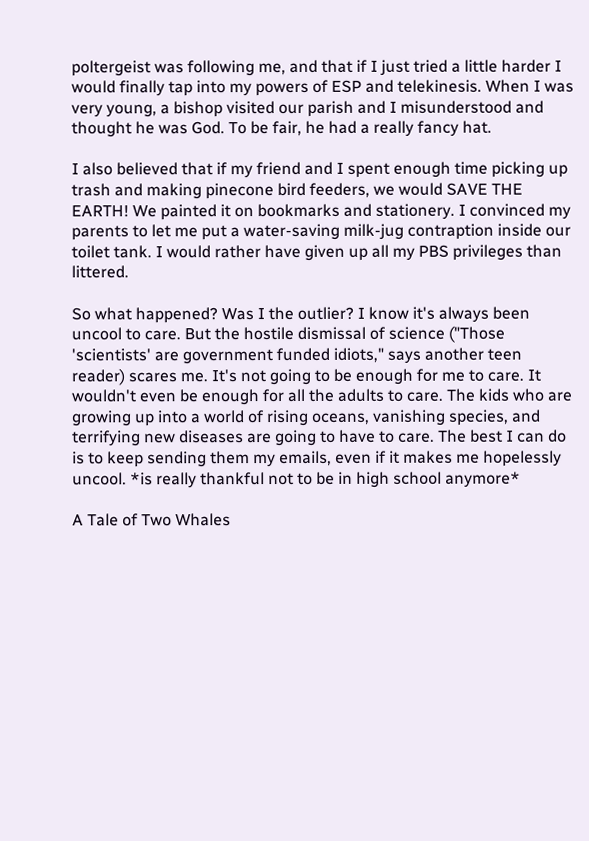poltergeist was following me, and that if I just tried a little harder I would finally tap into my powers of ESP and telekinesis. When I was very young, a bishop visited our parish and I misunderstood and thought he was God. To be fair, he had a really fancy hat.

I also believed that if my friend and I spent enough time picking up trash and making pinecone bird feeders, we would SAVE THE EARTH! We painted it on bookmarks and stationery. I convinced my parents to let me put a water-saving milk-jug contraption inside our toilet tank. I would rather have given up all my PBS privileges than littered.

So what happened? Was I the outlier? I know it's always been uncool to care. But the hostile dismissal of science ("Those 'scientists' are government funded idiots," says another teen reader) scares me. It's not going to be enough for me to care. It wouldn't even be enough for all the adults to care. The kids who are growing up into a world of rising oceans, vanishing species, and terrifying new diseases are going to have to care. The best I can do is to keep sending them my emails, even if it makes me hopelessly uncool. *is really thankful not to be in high school anymore*

A Tale of Two Whales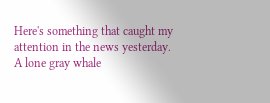Here's something that caught my attention in the news yesterday. A lone gray whale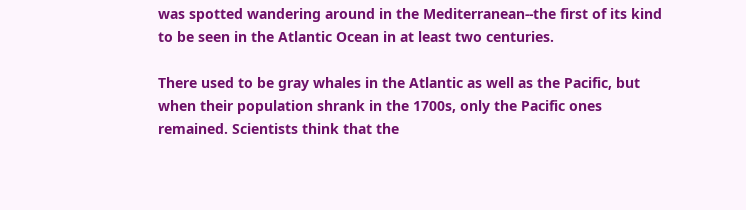was spotted wandering around in the Mediterranean--the first of its kind to be seen in the Atlantic Ocean in at least two centuries.

There used to be gray whales in the Atlantic as well as the Pacific, but when their population shrank in the 1700s, only the Pacific ones remained. Scientists think that the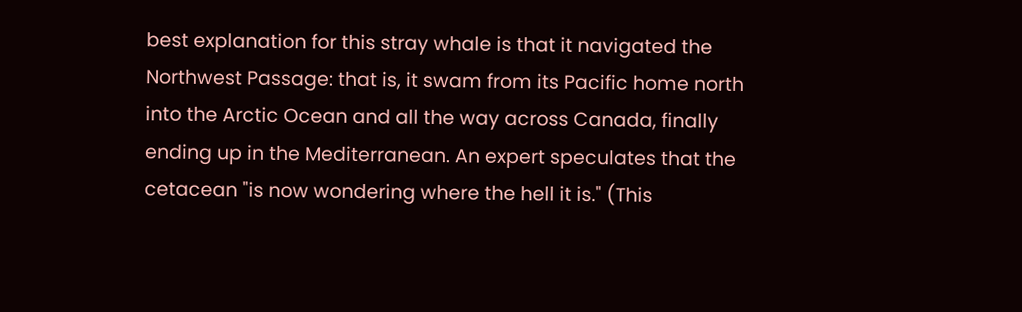best explanation for this stray whale is that it navigated the Northwest Passage: that is, it swam from its Pacific home north into the Arctic Ocean and all the way across Canada, finally ending up in the Mediterranean. An expert speculates that the cetacean "is now wondering where the hell it is." (This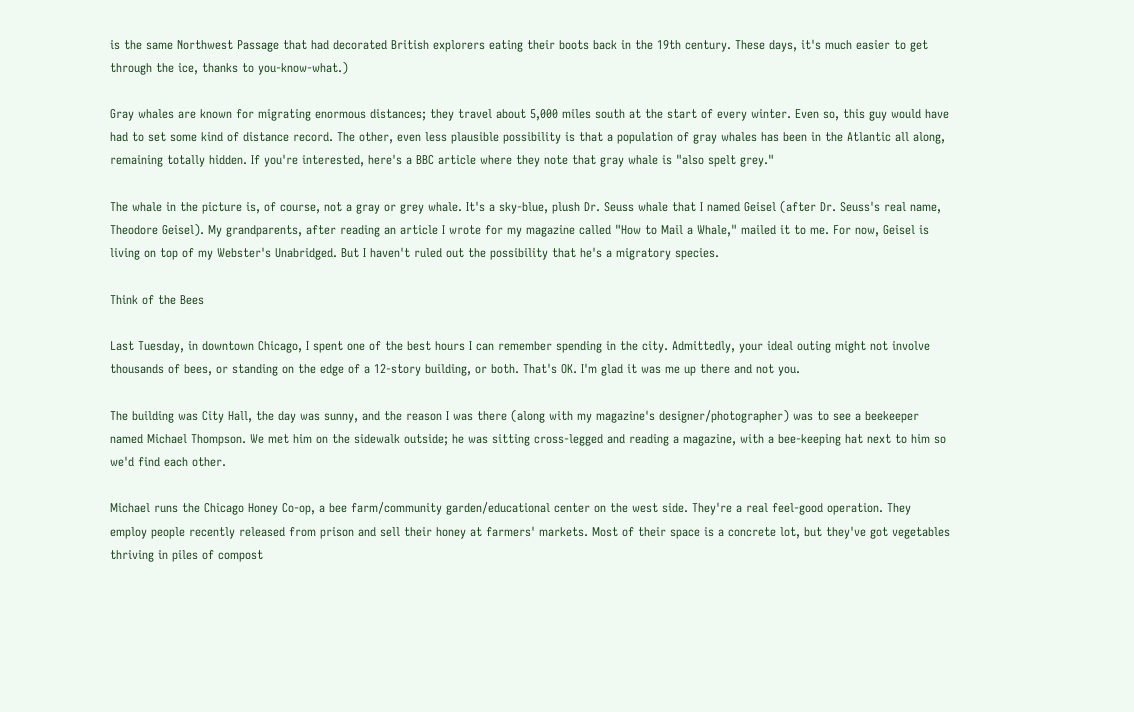is the same Northwest Passage that had decorated British explorers eating their boots back in the 19th century. These days, it's much easier to get through the ice, thanks to you-know-what.)

Gray whales are known for migrating enormous distances; they travel about 5,000 miles south at the start of every winter. Even so, this guy would have had to set some kind of distance record. The other, even less plausible possibility is that a population of gray whales has been in the Atlantic all along, remaining totally hidden. If you're interested, here's a BBC article where they note that gray whale is "also spelt grey."

The whale in the picture is, of course, not a gray or grey whale. It's a sky-blue, plush Dr. Seuss whale that I named Geisel (after Dr. Seuss's real name, Theodore Geisel). My grandparents, after reading an article I wrote for my magazine called "How to Mail a Whale," mailed it to me. For now, Geisel is living on top of my Webster's Unabridged. But I haven't ruled out the possibility that he's a migratory species.

Think of the Bees

Last Tuesday, in downtown Chicago, I spent one of the best hours I can remember spending in the city. Admittedly, your ideal outing might not involve thousands of bees, or standing on the edge of a 12-story building, or both. That's OK. I'm glad it was me up there and not you.

The building was City Hall, the day was sunny, and the reason I was there (along with my magazine's designer/photographer) was to see a beekeeper named Michael Thompson. We met him on the sidewalk outside; he was sitting cross-legged and reading a magazine, with a bee-keeping hat next to him so we'd find each other.

Michael runs the Chicago Honey Co-op, a bee farm/community garden/educational center on the west side. They're a real feel-good operation. They employ people recently released from prison and sell their honey at farmers' markets. Most of their space is a concrete lot, but they've got vegetables thriving in piles of compost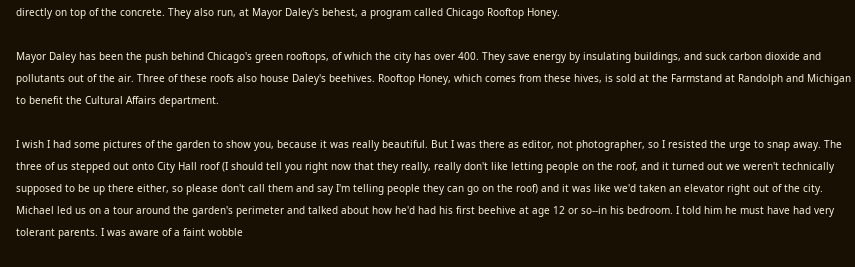directly on top of the concrete. They also run, at Mayor Daley's behest, a program called Chicago Rooftop Honey.

Mayor Daley has been the push behind Chicago's green rooftops, of which the city has over 400. They save energy by insulating buildings, and suck carbon dioxide and pollutants out of the air. Three of these roofs also house Daley's beehives. Rooftop Honey, which comes from these hives, is sold at the Farmstand at Randolph and Michigan to benefit the Cultural Affairs department.

I wish I had some pictures of the garden to show you, because it was really beautiful. But I was there as editor, not photographer, so I resisted the urge to snap away. The three of us stepped out onto City Hall roof (I should tell you right now that they really, really don't like letting people on the roof, and it turned out we weren't technically supposed to be up there either, so please don't call them and say I'm telling people they can go on the roof) and it was like we'd taken an elevator right out of the city. Michael led us on a tour around the garden's perimeter and talked about how he'd had his first beehive at age 12 or so--in his bedroom. I told him he must have had very tolerant parents. I was aware of a faint wobble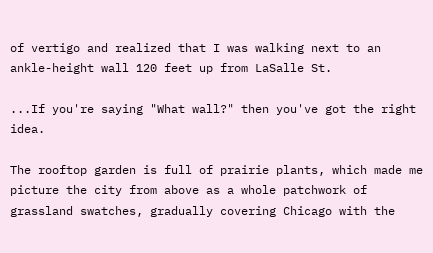of vertigo and realized that I was walking next to an ankle-height wall 120 feet up from LaSalle St.

...If you're saying "What wall?" then you've got the right idea.

The rooftop garden is full of prairie plants, which made me picture the city from above as a whole patchwork of grassland swatches, gradually covering Chicago with the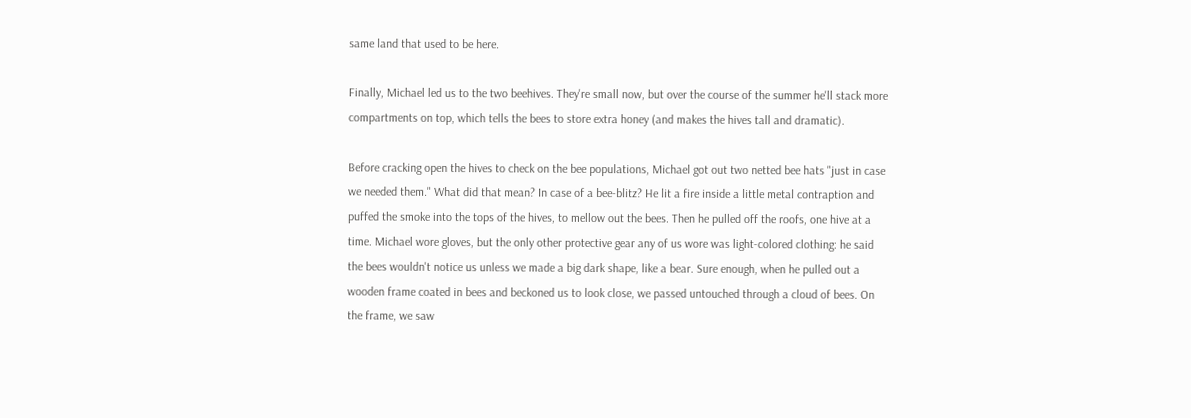same land that used to be here.

Finally, Michael led us to the two beehives. They're small now, but over the course of the summer he'll stack more compartments on top, which tells the bees to store extra honey (and makes the hives tall and dramatic).

Before cracking open the hives to check on the bee populations, Michael got out two netted bee hats "just in case we needed them." What did that mean? In case of a bee-blitz? He lit a fire inside a little metal contraption and puffed the smoke into the tops of the hives, to mellow out the bees. Then he pulled off the roofs, one hive at a time. Michael wore gloves, but the only other protective gear any of us wore was light-colored clothing: he said the bees wouldn't notice us unless we made a big dark shape, like a bear. Sure enough, when he pulled out a wooden frame coated in bees and beckoned us to look close, we passed untouched through a cloud of bees. On the frame, we saw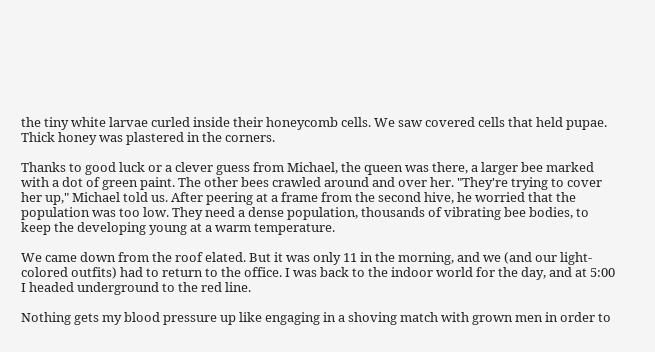the tiny white larvae curled inside their honeycomb cells. We saw covered cells that held pupae. Thick honey was plastered in the corners.

Thanks to good luck or a clever guess from Michael, the queen was there, a larger bee marked with a dot of green paint. The other bees crawled around and over her. "They're trying to cover her up," Michael told us. After peering at a frame from the second hive, he worried that the population was too low. They need a dense population, thousands of vibrating bee bodies, to keep the developing young at a warm temperature.

We came down from the roof elated. But it was only 11 in the morning, and we (and our light-colored outfits) had to return to the office. I was back to the indoor world for the day, and at 5:00 I headed underground to the red line.

Nothing gets my blood pressure up like engaging in a shoving match with grown men in order to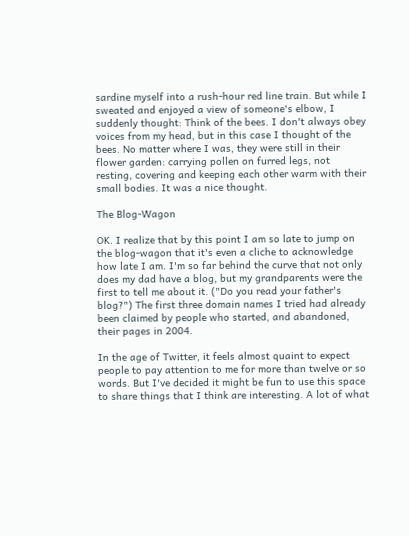sardine myself into a rush-hour red line train. But while I sweated and enjoyed a view of someone's elbow, I suddenly thought: Think of the bees. I don't always obey voices from my head, but in this case I thought of the bees. No matter where I was, they were still in their flower garden: carrying pollen on furred legs, not resting, covering and keeping each other warm with their small bodies. It was a nice thought.

The Blog-Wagon

OK. I realize that by this point I am so late to jump on the blog-wagon that it's even a cliche to acknowledge how late I am. I'm so far behind the curve that not only does my dad have a blog, but my grandparents were the first to tell me about it. ("Do you read your father's blog?") The first three domain names I tried had already been claimed by people who started, and abandoned, their pages in 2004.

In the age of Twitter, it feels almost quaint to expect people to pay attention to me for more than twelve or so words. But I've decided it might be fun to use this space to share things that I think are interesting. A lot of what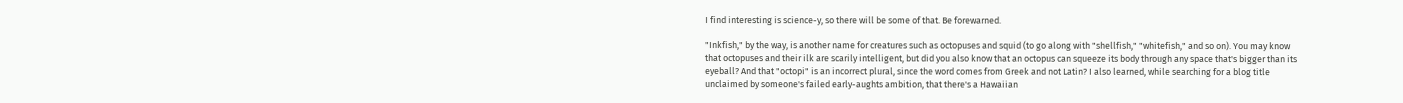I find interesting is science-y, so there will be some of that. Be forewarned.

"Inkfish," by the way, is another name for creatures such as octopuses and squid (to go along with "shellfish," "whitefish," and so on). You may know that octopuses and their ilk are scarily intelligent, but did you also know that an octopus can squeeze its body through any space that's bigger than its eyeball? And that "octopi" is an incorrect plural, since the word comes from Greek and not Latin? I also learned, while searching for a blog title unclaimed by someone's failed early-aughts ambition, that there's a Hawaiian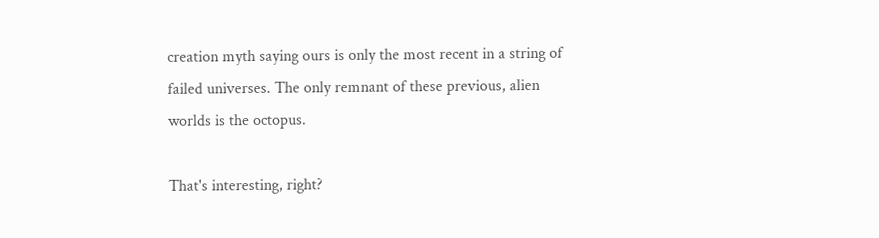creation myth saying ours is only the most recent in a string of failed universes. The only remnant of these previous, alien worlds is the octopus.

That's interesting, right?